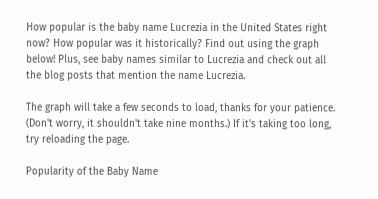How popular is the baby name Lucrezia in the United States right now? How popular was it historically? Find out using the graph below! Plus, see baby names similar to Lucrezia and check out all the blog posts that mention the name Lucrezia.

The graph will take a few seconds to load, thanks for your patience. (Don't worry, it shouldn't take nine months.) If it's taking too long, try reloading the page.

Popularity of the Baby Name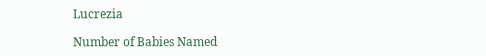Lucrezia

Number of Babies Named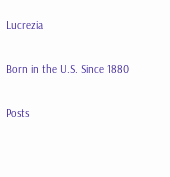Lucrezia

Born in the U.S. Since 1880

Posts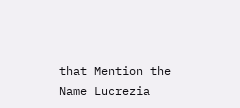that Mention the Name Lucrezia